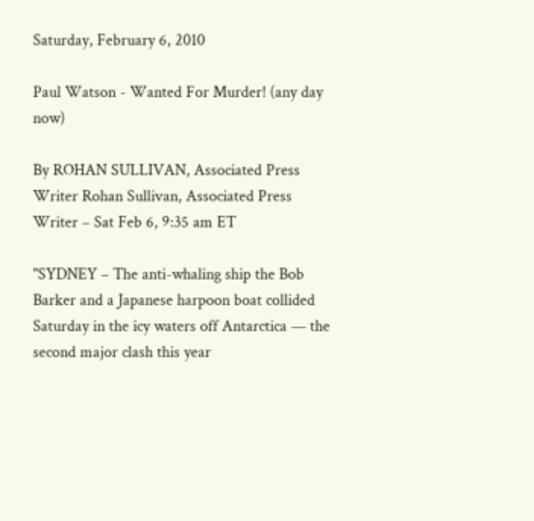Saturday, February 6, 2010

Paul Watson - Wanted For Murder! (any day now)

By ROHAN SULLIVAN, Associated Press Writer Rohan Sullivan, Associated Press Writer – Sat Feb 6, 9:35 am ET

"SYDNEY – The anti-whaling ship the Bob Barker and a Japanese harpoon boat collided Saturday in the icy waters off Antarctica — the second major clash this year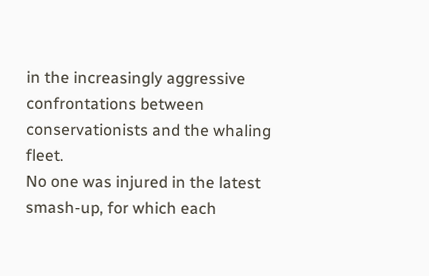in the increasingly aggressive confrontations between conservationists and the whaling fleet.
No one was injured in the latest smash-up, for which each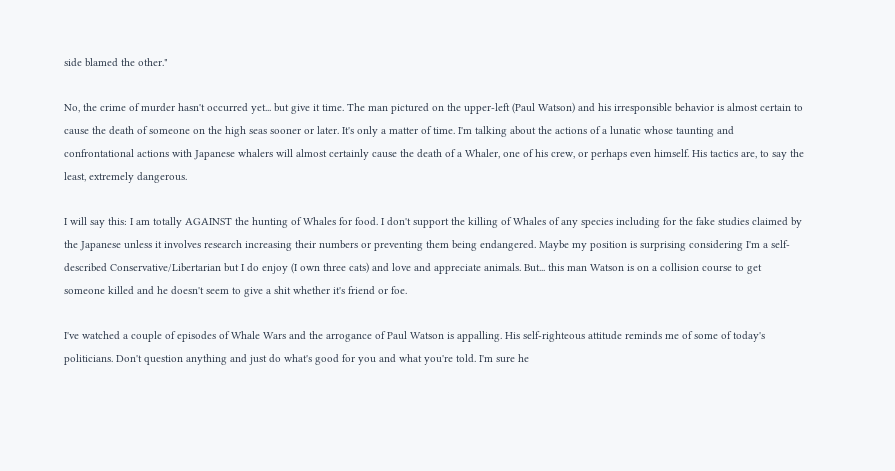side blamed the other."

No, the crime of murder hasn't occurred yet... but give it time. The man pictured on the upper-left (Paul Watson) and his irresponsible behavior is almost certain to cause the death of someone on the high seas sooner or later. It's only a matter of time. I'm talking about the actions of a lunatic whose taunting and confrontational actions with Japanese whalers will almost certainly cause the death of a Whaler, one of his crew, or perhaps even himself. His tactics are, to say the least, extremely dangerous.

I will say this: I am totally AGAINST the hunting of Whales for food. I don't support the killing of Whales of any species including for the fake studies claimed by the Japanese unless it involves research increasing their numbers or preventing them being endangered. Maybe my position is surprising considering I'm a self-described Conservative/Libertarian but I do enjoy (I own three cats) and love and appreciate animals. But... this man Watson is on a collision course to get someone killed and he doesn't seem to give a shit whether it's friend or foe.

I've watched a couple of episodes of Whale Wars and the arrogance of Paul Watson is appalling. His self-righteous attitude reminds me of some of today's politicians. Don't question anything and just do what's good for you and what you're told. I'm sure he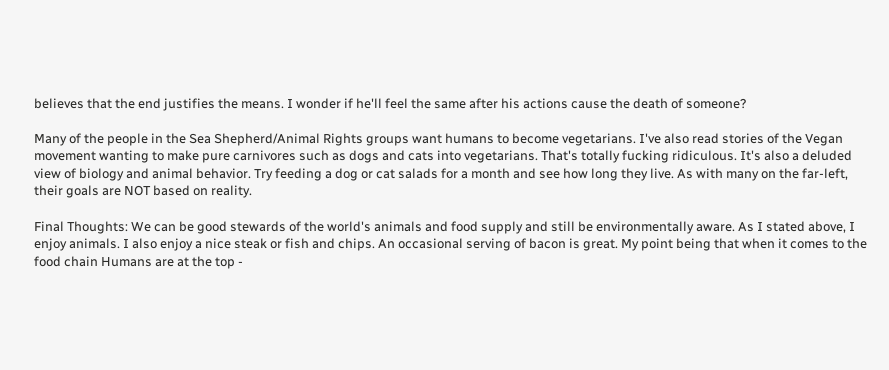believes that the end justifies the means. I wonder if he'll feel the same after his actions cause the death of someone?

Many of the people in the Sea Shepherd/Animal Rights groups want humans to become vegetarians. I've also read stories of the Vegan movement wanting to make pure carnivores such as dogs and cats into vegetarians. That's totally fucking ridiculous. It's also a deluded view of biology and animal behavior. Try feeding a dog or cat salads for a month and see how long they live. As with many on the far-left, their goals are NOT based on reality.

Final Thoughts: We can be good stewards of the world's animals and food supply and still be environmentally aware. As I stated above, I enjoy animals. I also enjoy a nice steak or fish and chips. An occasional serving of bacon is great. My point being that when it comes to the food chain Humans are at the top -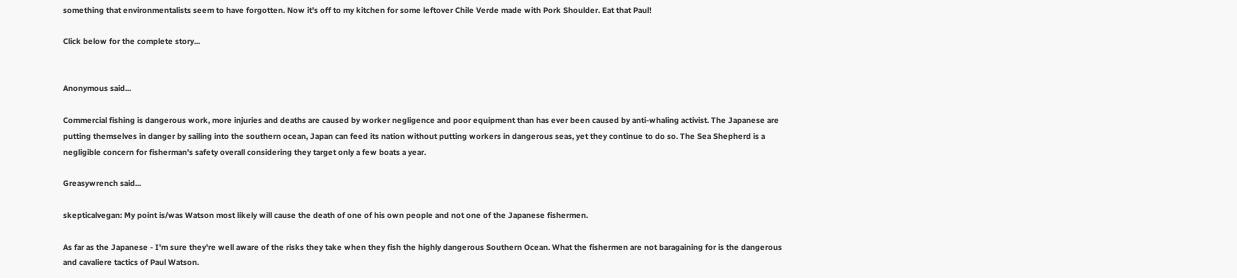something that environmentalists seem to have forgotten. Now it's off to my kitchen for some leftover Chile Verde made with Pork Shoulder. Eat that Paul!

Click below for the complete story...


Anonymous said...

Commercial fishing is dangerous work, more injuries and deaths are caused by worker negligence and poor equipment than has ever been caused by anti-whaling activist. The Japanese are putting themselves in danger by sailing into the southern ocean, Japan can feed its nation without putting workers in dangerous seas, yet they continue to do so. The Sea Shepherd is a negligible concern for fisherman's safety overall considering they target only a few boats a year.

Greasywrench said...

skepticalvegan: My point is/was Watson most likely will cause the death of one of his own people and not one of the Japanese fishermen.

As far as the Japanese - I'm sure they're well aware of the risks they take when they fish the highly dangerous Southern Ocean. What the fishermen are not baragaining for is the dangerous and cavaliere tactics of Paul Watson.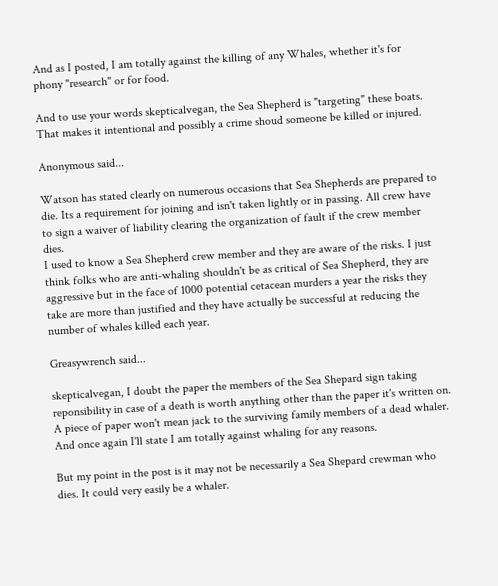And as I posted, I am totally against the killing of any Whales, whether it's for phony "research" or for food.

And to use your words skepticalvegan, the Sea Shepherd is "targeting" these boats. That makes it intentional and possibly a crime shoud someone be killed or injured.

Anonymous said...

Watson has stated clearly on numerous occasions that Sea Shepherds are prepared to die. Its a requirement for joining and isn't taken lightly or in passing. All crew have to sign a waiver of liability clearing the organization of fault if the crew member dies.
I used to know a Sea Shepherd crew member and they are aware of the risks. I just think folks who are anti-whaling shouldn't be as critical of Sea Shepherd, they are aggressive but in the face of 1000 potential cetacean murders a year the risks they take are more than justified and they have actually be successful at reducing the number of whales killed each year.

Greasywrench said...

skepticalvegan, I doubt the paper the members of the Sea Shepard sign taking reponsibility in case of a death is worth anything other than the paper it's written on. A piece of paper won't mean jack to the surviving family members of a dead whaler. And once again I'll state I am totally against whaling for any reasons.

But my point in the post is it may not be necessarily a Sea Shepard crewman who dies. It could very easily be a whaler.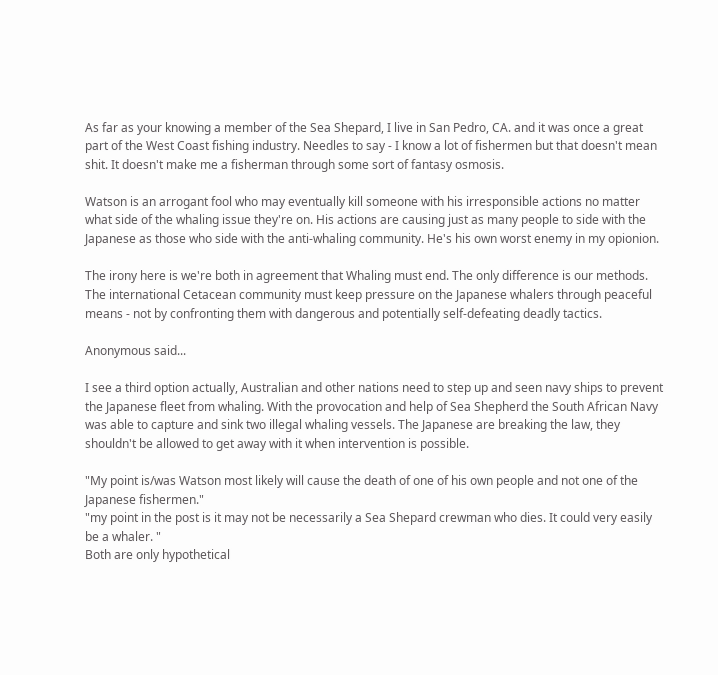As far as your knowing a member of the Sea Shepard, I live in San Pedro, CA. and it was once a great part of the West Coast fishing industry. Needles to say - I know a lot of fishermen but that doesn't mean shit. It doesn't make me a fisherman through some sort of fantasy osmosis.

Watson is an arrogant fool who may eventually kill someone with his irresponsible actions no matter what side of the whaling issue they're on. His actions are causing just as many people to side with the Japanese as those who side with the anti-whaling community. He's his own worst enemy in my opionion.

The irony here is we're both in agreement that Whaling must end. The only difference is our methods. The international Cetacean community must keep pressure on the Japanese whalers through peaceful means - not by confronting them with dangerous and potentially self-defeating deadly tactics.

Anonymous said...

I see a third option actually, Australian and other nations need to step up and seen navy ships to prevent the Japanese fleet from whaling. With the provocation and help of Sea Shepherd the South African Navy was able to capture and sink two illegal whaling vessels. The Japanese are breaking the law, they shouldn't be allowed to get away with it when intervention is possible.

"My point is/was Watson most likely will cause the death of one of his own people and not one of the Japanese fishermen."
"my point in the post is it may not be necessarily a Sea Shepard crewman who dies. It could very easily be a whaler. "
Both are only hypothetical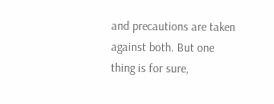and precautions are taken against both. But one thing is for sure,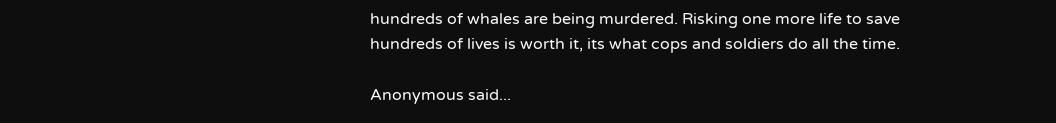hundreds of whales are being murdered. Risking one more life to save hundreds of lives is worth it, its what cops and soldiers do all the time.

Anonymous said...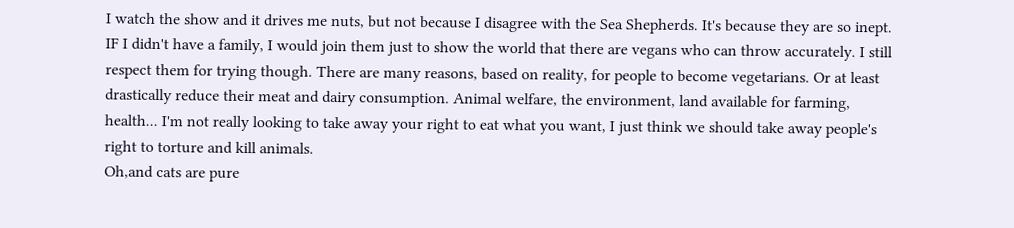I watch the show and it drives me nuts, but not because I disagree with the Sea Shepherds. It's because they are so inept. IF I didn't have a family, I would join them just to show the world that there are vegans who can throw accurately. I still respect them for trying though. There are many reasons, based on reality, for people to become vegetarians. Or at least drastically reduce their meat and dairy consumption. Animal welfare, the environment, land available for farming, health... I'm not really looking to take away your right to eat what you want, I just think we should take away people's right to torture and kill animals.
Oh,and cats are pure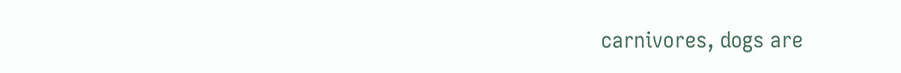carnivores, dogs are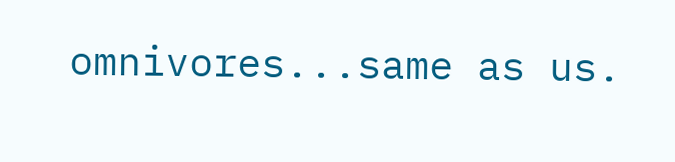omnivores...same as us.